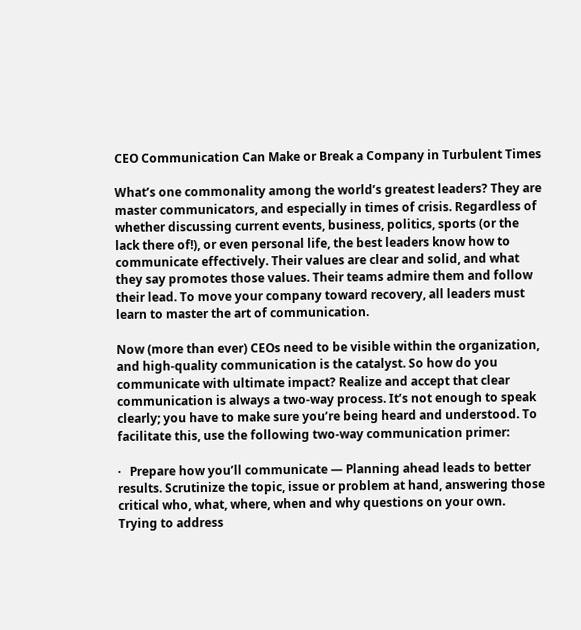CEO Communication Can Make or Break a Company in Turbulent Times

What’s one commonality among the world’s greatest leaders? They are master communicators, and especially in times of crisis. Regardless of whether discussing current events, business, politics, sports (or the lack there of!), or even personal life, the best leaders know how to communicate effectively. Their values are clear and solid, and what they say promotes those values. Their teams admire them and follow their lead. To move your company toward recovery, all leaders must learn to master the art of communication.

Now (more than ever) CEOs need to be visible within the organization, and high-quality communication is the catalyst. So how do you communicate with ultimate impact? Realize and accept that clear communication is always a two-way process. It’s not enough to speak clearly; you have to make sure you’re being heard and understood. To facilitate this, use the following two-way communication primer:

·   Prepare how you’ll communicate — Planning ahead leads to better results. Scrutinize the topic, issue or problem at hand, answering those critical who, what, where, when and why questions on your own. Trying to address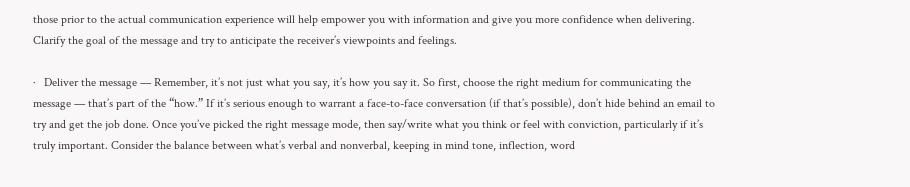those prior to the actual communication experience will help empower you with information and give you more confidence when delivering. Clarify the goal of the message and try to anticipate the receiver’s viewpoints and feelings.

·   Deliver the message — Remember, it’s not just what you say, it’s how you say it. So first, choose the right medium for communicating the message — that’s part of the “how.” If it’s serious enough to warrant a face-to-face conversation (if that’s possible), don’t hide behind an email to try and get the job done. Once you’ve picked the right message mode, then say/write what you think or feel with conviction, particularly if it’s truly important. Consider the balance between what’s verbal and nonverbal, keeping in mind tone, inflection, word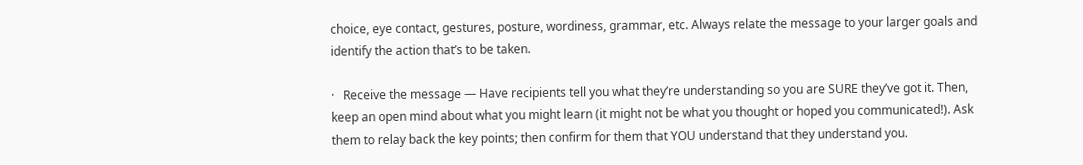choice, eye contact, gestures, posture, wordiness, grammar, etc. Always relate the message to your larger goals and identify the action that’s to be taken.

·   Receive the message — Have recipients tell you what they’re understanding so you are SURE they’ve got it. Then, keep an open mind about what you might learn (it might not be what you thought or hoped you communicated!). Ask them to relay back the key points; then confirm for them that YOU understand that they understand you.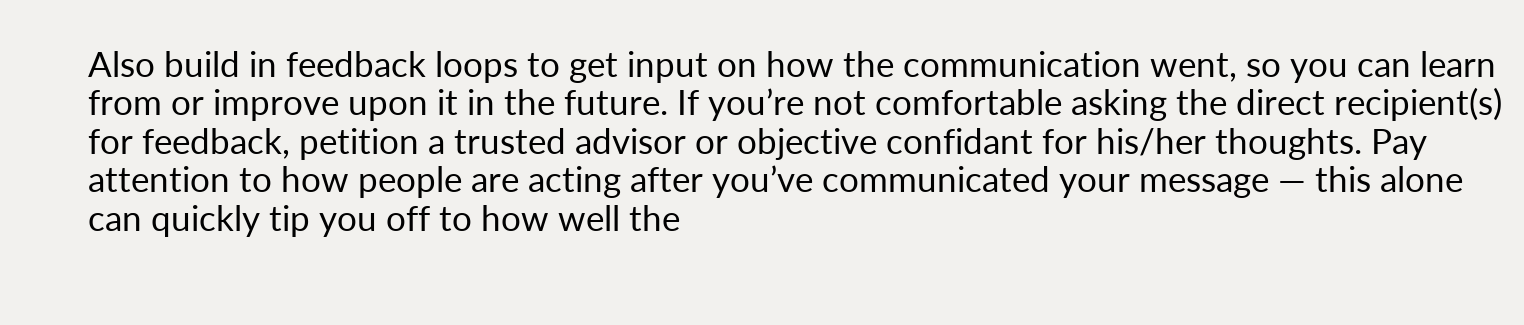Also build in feedback loops to get input on how the communication went, so you can learn from or improve upon it in the future. If you’re not comfortable asking the direct recipient(s) for feedback, petition a trusted advisor or objective confidant for his/her thoughts. Pay attention to how people are acting after you’ve communicated your message — this alone can quickly tip you off to how well the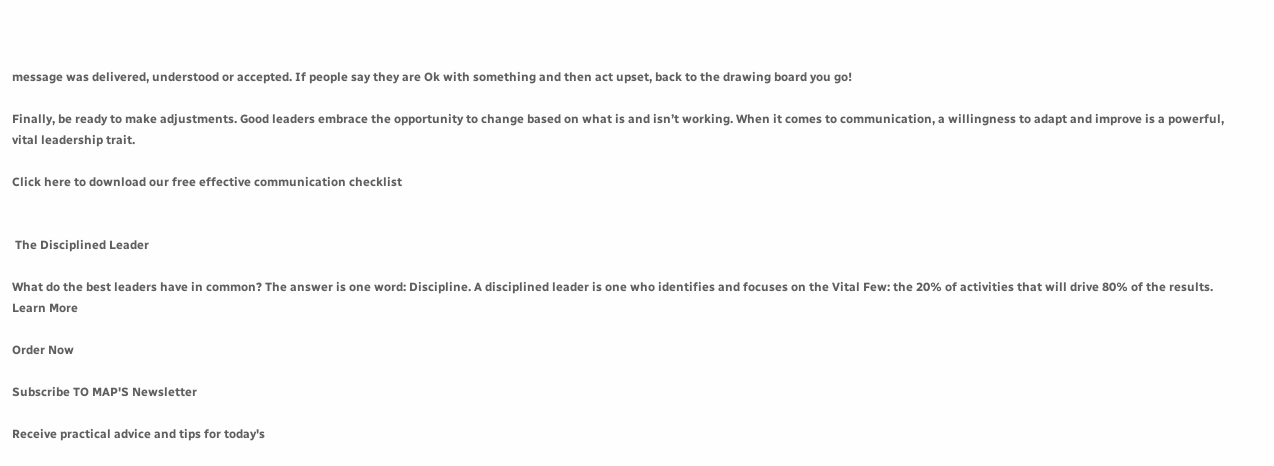message was delivered, understood or accepted. If people say they are Ok with something and then act upset, back to the drawing board you go!

Finally, be ready to make adjustments. Good leaders embrace the opportunity to change based on what is and isn’t working. When it comes to communication, a willingness to adapt and improve is a powerful, vital leadership trait.

Click here to download our free effective communication checklist


 The Disciplined Leader

What do the best leaders have in common? The answer is one word: Discipline. A disciplined leader is one who identifies and focuses on the Vital Few: the 20% of activities that will drive 80% of the results. Learn More

Order Now

Subscribe TO MAP'S Newsletter

Receive practical advice and tips for today's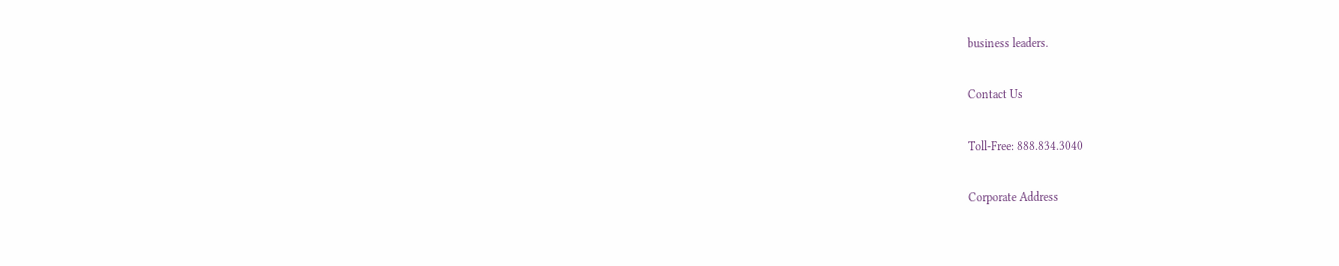business leaders.

Contact Us

Toll-Free: 888.834.3040

Corporate Address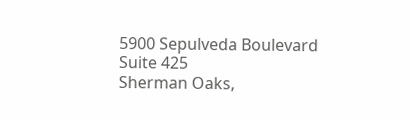5900 Sepulveda Boulevard
Suite 425
Sherman Oaks,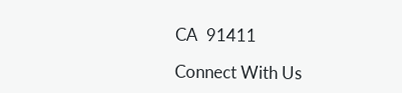CA  91411

Connect With Us